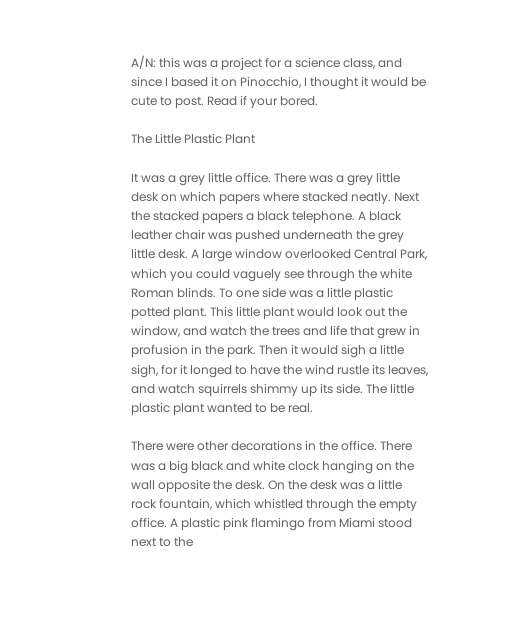A/N: this was a project for a science class, and since I based it on Pinocchio, I thought it would be cute to post. Read if your bored.

The Little Plastic Plant

It was a grey little office. There was a grey little desk on which papers where stacked neatly. Next the stacked papers a black telephone. A black leather chair was pushed underneath the grey little desk. A large window overlooked Central Park, which you could vaguely see through the white Roman blinds. To one side was a little plastic potted plant. This little plant would look out the window, and watch the trees and life that grew in profusion in the park. Then it would sigh a little sigh, for it longed to have the wind rustle its leaves, and watch squirrels shimmy up its side. The little plastic plant wanted to be real.

There were other decorations in the office. There was a big black and white clock hanging on the wall opposite the desk. On the desk was a little rock fountain, which whistled through the empty office. A plastic pink flamingo from Miami stood next to the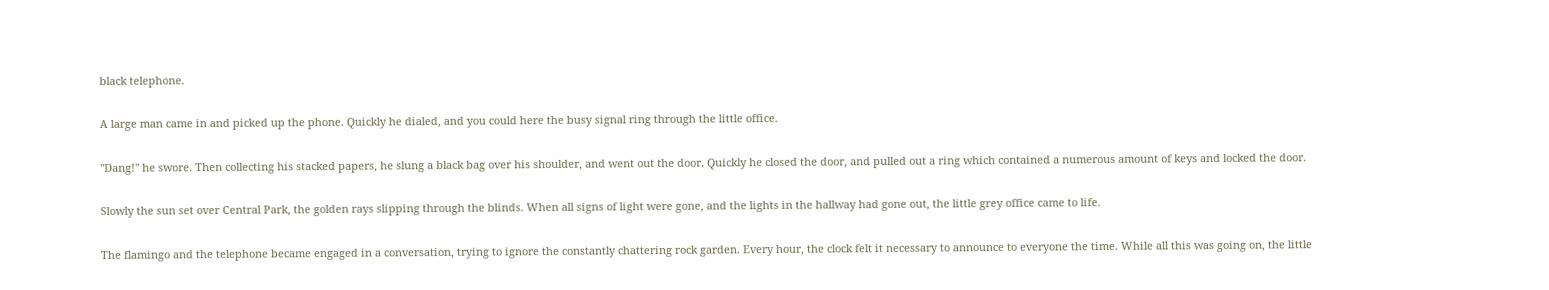black telephone.

A large man came in and picked up the phone. Quickly he dialed, and you could here the busy signal ring through the little office.

"Dang!" he swore. Then collecting his stacked papers, he slung a black bag over his shoulder, and went out the door. Quickly he closed the door, and pulled out a ring which contained a numerous amount of keys and locked the door.

Slowly the sun set over Central Park, the golden rays slipping through the blinds. When all signs of light were gone, and the lights in the hallway had gone out, the little grey office came to life.

The flamingo and the telephone became engaged in a conversation, trying to ignore the constantly chattering rock garden. Every hour, the clock felt it necessary to announce to everyone the time. While all this was going on, the little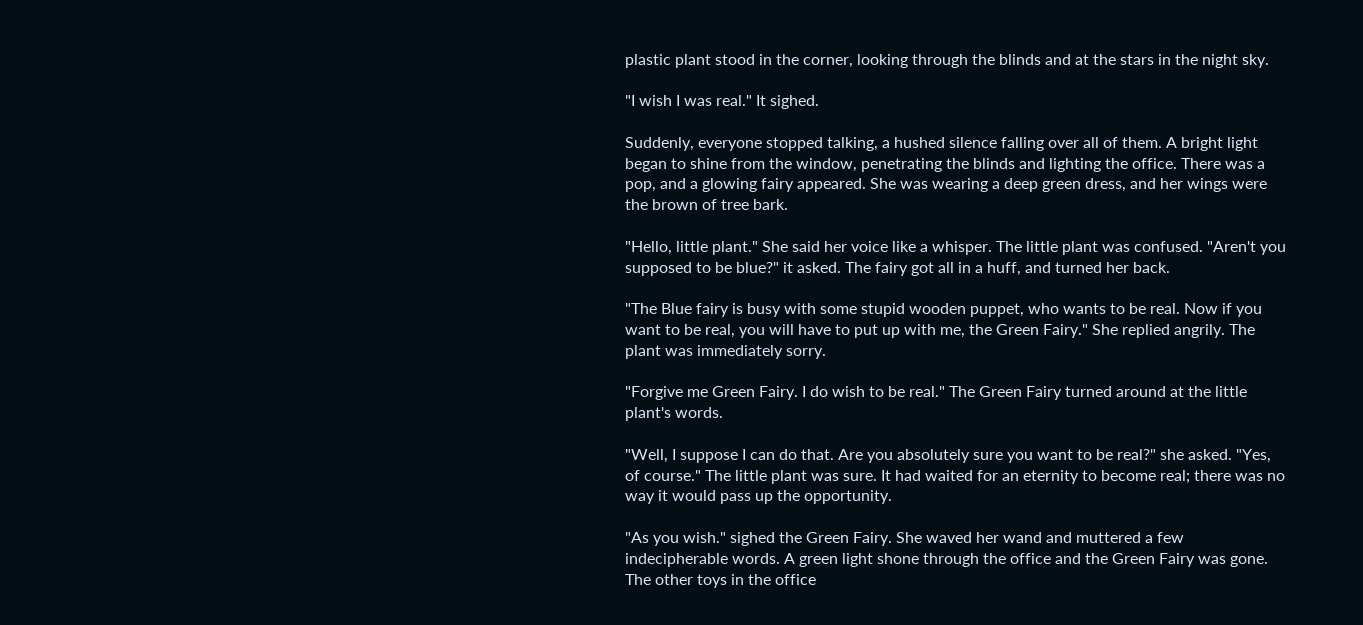plastic plant stood in the corner, looking through the blinds and at the stars in the night sky.

"I wish I was real." It sighed.

Suddenly, everyone stopped talking, a hushed silence falling over all of them. A bright light began to shine from the window, penetrating the blinds and lighting the office. There was a pop, and a glowing fairy appeared. She was wearing a deep green dress, and her wings were the brown of tree bark.

"Hello, little plant." She said her voice like a whisper. The little plant was confused. "Aren't you supposed to be blue?" it asked. The fairy got all in a huff, and turned her back.

"The Blue fairy is busy with some stupid wooden puppet, who wants to be real. Now if you want to be real, you will have to put up with me, the Green Fairy." She replied angrily. The plant was immediately sorry.

"Forgive me Green Fairy. I do wish to be real." The Green Fairy turned around at the little plant's words.

"Well, I suppose I can do that. Are you absolutely sure you want to be real?" she asked. "Yes, of course." The little plant was sure. It had waited for an eternity to become real; there was no way it would pass up the opportunity.

"As you wish." sighed the Green Fairy. She waved her wand and muttered a few indecipherable words. A green light shone through the office and the Green Fairy was gone. The other toys in the office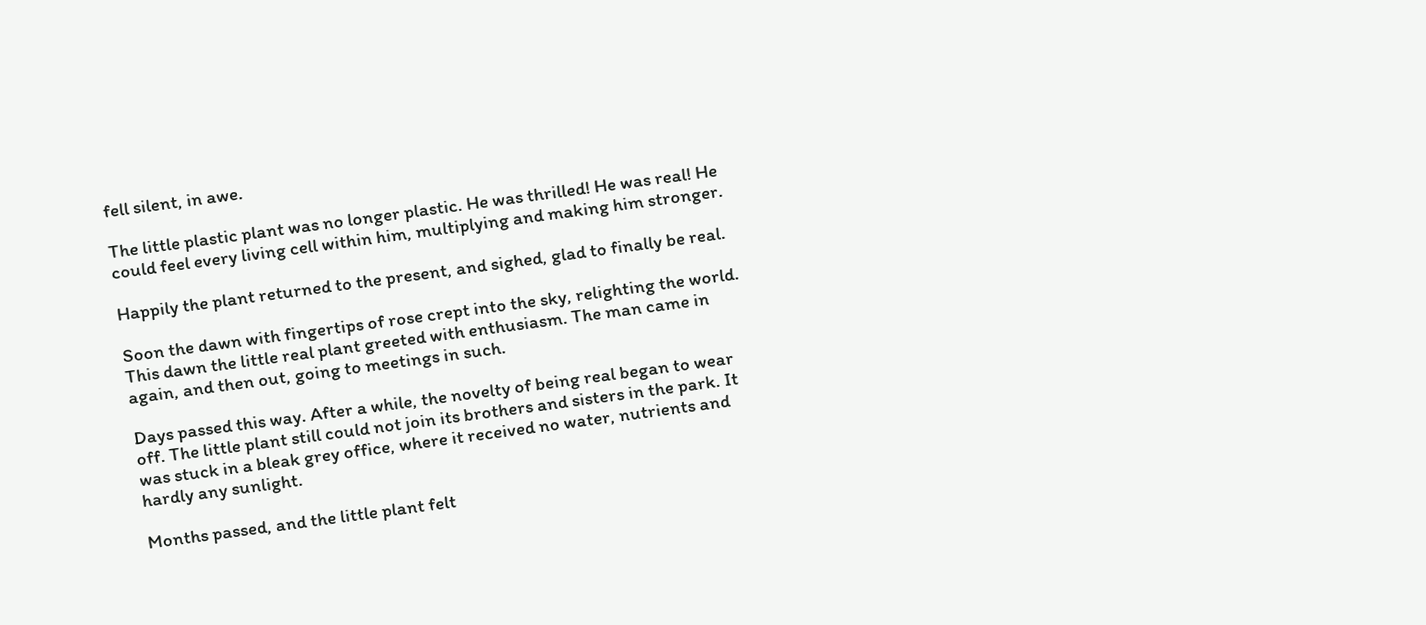fell silent, in awe.

The little plastic plant was no longer plastic. He was thrilled! He was real! He could feel every living cell within him, multiplying and making him stronger.

Happily the plant returned to the present, and sighed, glad to finally be real.

Soon the dawn with fingertips of rose crept into the sky, relighting the world. This dawn the little real plant greeted with enthusiasm. The man came in again, and then out, going to meetings in such.

Days passed this way. After a while, the novelty of being real began to wear off. The little plant still could not join its brothers and sisters in the park. It was stuck in a bleak grey office, where it received no water, nutrients and hardly any sunlight.

Months passed, and the little plant felt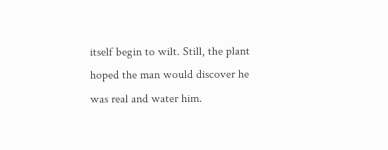itself begin to wilt. Still, the plant hoped the man would discover he was real and water him.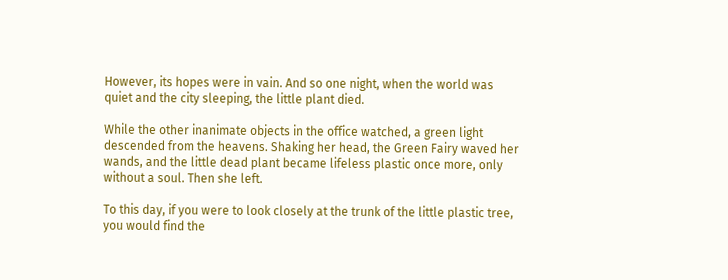However, its hopes were in vain. And so one night, when the world was quiet and the city sleeping, the little plant died.

While the other inanimate objects in the office watched, a green light descended from the heavens. Shaking her head, the Green Fairy waved her wands, and the little dead plant became lifeless plastic once more, only without a soul. Then she left.

To this day, if you were to look closely at the trunk of the little plastic tree, you would find the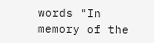words "In memory of the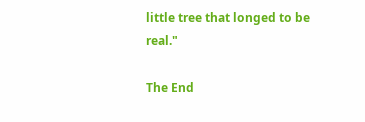little tree that longed to be real."

The End